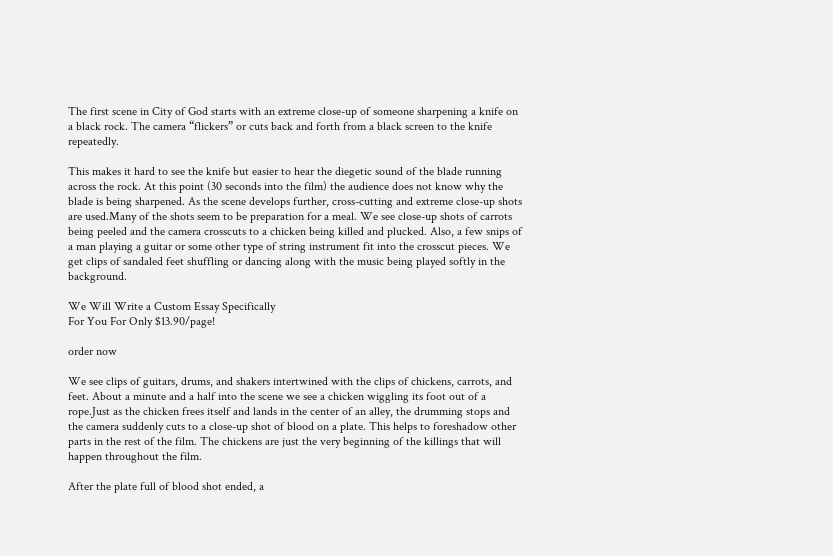The first scene in City of God starts with an extreme close-up of someone sharpening a knife on a black rock. The camera “flickers” or cuts back and forth from a black screen to the knife repeatedly.

This makes it hard to see the knife but easier to hear the diegetic sound of the blade running across the rock. At this point (30 seconds into the film) the audience does not know why the blade is being sharpened. As the scene develops further, cross-cutting and extreme close-up shots are used.Many of the shots seem to be preparation for a meal. We see close-up shots of carrots being peeled and the camera crosscuts to a chicken being killed and plucked. Also, a few snips of a man playing a guitar or some other type of string instrument fit into the crosscut pieces. We get clips of sandaled feet shuffling or dancing along with the music being played softly in the background.

We Will Write a Custom Essay Specifically
For You For Only $13.90/page!

order now

We see clips of guitars, drums, and shakers intertwined with the clips of chickens, carrots, and feet. About a minute and a half into the scene we see a chicken wiggling its foot out of a rope.Just as the chicken frees itself and lands in the center of an alley, the drumming stops and the camera suddenly cuts to a close-up shot of blood on a plate. This helps to foreshadow other parts in the rest of the film. The chickens are just the very beginning of the killings that will happen throughout the film.

After the plate full of blood shot ended, a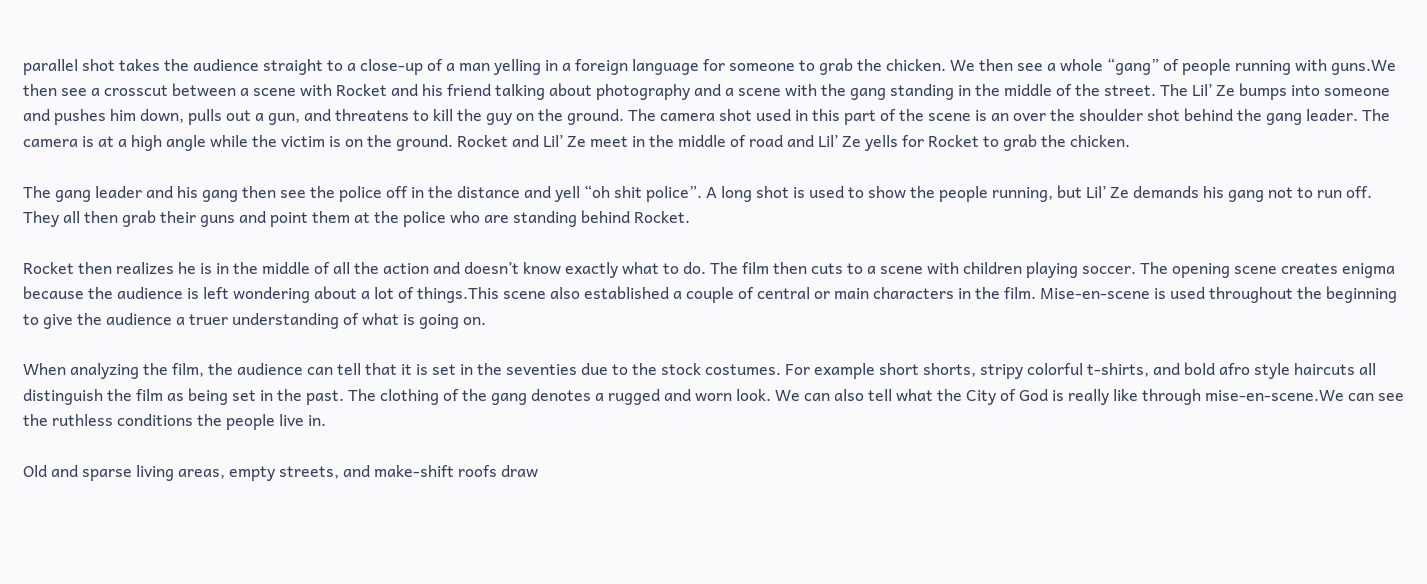parallel shot takes the audience straight to a close-up of a man yelling in a foreign language for someone to grab the chicken. We then see a whole “gang” of people running with guns.We then see a crosscut between a scene with Rocket and his friend talking about photography and a scene with the gang standing in the middle of the street. The Lil’ Ze bumps into someone and pushes him down, pulls out a gun, and threatens to kill the guy on the ground. The camera shot used in this part of the scene is an over the shoulder shot behind the gang leader. The camera is at a high angle while the victim is on the ground. Rocket and Lil’ Ze meet in the middle of road and Lil’ Ze yells for Rocket to grab the chicken.

The gang leader and his gang then see the police off in the distance and yell “oh shit police”. A long shot is used to show the people running, but Lil’ Ze demands his gang not to run off. They all then grab their guns and point them at the police who are standing behind Rocket.

Rocket then realizes he is in the middle of all the action and doesn’t know exactly what to do. The film then cuts to a scene with children playing soccer. The opening scene creates enigma because the audience is left wondering about a lot of things.This scene also established a couple of central or main characters in the film. Mise-en-scene is used throughout the beginning to give the audience a truer understanding of what is going on.

When analyzing the film, the audience can tell that it is set in the seventies due to the stock costumes. For example short shorts, stripy colorful t-shirts, and bold afro style haircuts all distinguish the film as being set in the past. The clothing of the gang denotes a rugged and worn look. We can also tell what the City of God is really like through mise-en-scene.We can see the ruthless conditions the people live in.

Old and sparse living areas, empty streets, and make-shift roofs draw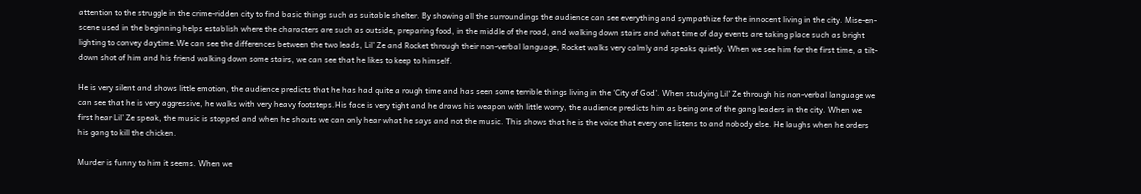attention to the struggle in the crime-ridden city to find basic things such as suitable shelter. By showing all the surroundings the audience can see everything and sympathize for the innocent living in the city. Mise-en-scene used in the beginning helps establish where the characters are such as outside, preparing food, in the middle of the road, and walking down stairs and what time of day events are taking place such as bright lighting to convey daytime.We can see the differences between the two leads, Lil’ Ze and Rocket through their non-verbal language, Rocket walks very calmly and speaks quietly. When we see him for the first time, a tilt-down shot of him and his friend walking down some stairs, we can see that he likes to keep to himself.

He is very silent and shows little emotion, the audience predicts that he has had quite a rough time and has seen some terrible things living in the ‘City of God’. When studying Lil’ Ze through his non-verbal language we can see that he is very aggressive, he walks with very heavy footsteps.His face is very tight and he draws his weapon with little worry, the audience predicts him as being one of the gang leaders in the city. When we first hear Lil’ Ze speak, the music is stopped and when he shouts we can only hear what he says and not the music. This shows that he is the voice that every one listens to and nobody else. He laughs when he orders his gang to kill the chicken.

Murder is funny to him it seems. When we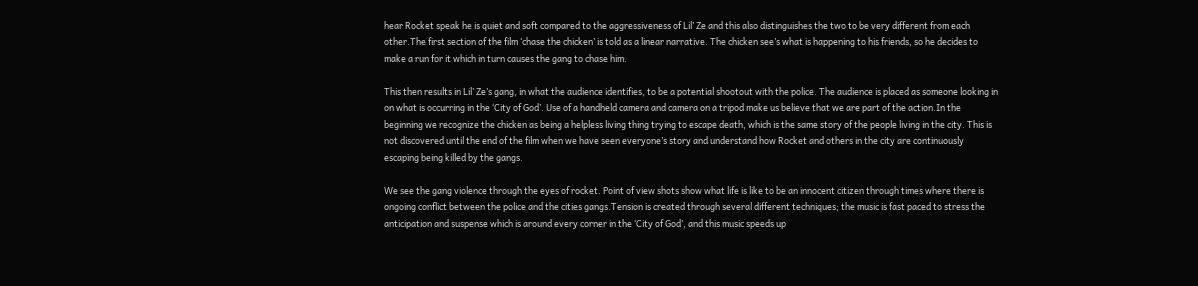hear Rocket speak he is quiet and soft compared to the aggressiveness of Lil’ Ze and this also distinguishes the two to be very different from each other.The first section of the film ‘chase the chicken’ is told as a linear narrative. The chicken see’s what is happening to his friends, so he decides to make a run for it which in turn causes the gang to chase him.

This then results in Lil’ Ze’s gang, in what the audience identifies, to be a potential shootout with the police. The audience is placed as someone looking in on what is occurring in the ‘City of God’. Use of a handheld camera and camera on a tripod make us believe that we are part of the action.In the beginning we recognize the chicken as being a helpless living thing trying to escape death, which is the same story of the people living in the city. This is not discovered until the end of the film when we have seen everyone’s story and understand how Rocket and others in the city are continuously escaping being killed by the gangs.

We see the gang violence through the eyes of rocket. Point of view shots show what life is like to be an innocent citizen through times where there is ongoing conflict between the police and the cities gangs.Tension is created through several different techniques; the music is fast paced to stress the anticipation and suspense which is around every corner in the ‘City of God’, and this music speeds up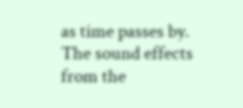as time passes by. The sound effects from the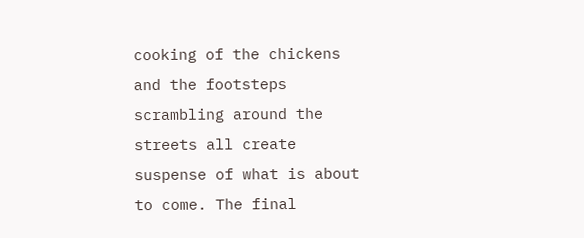cooking of the chickens and the footsteps scrambling around the streets all create suspense of what is about to come. The final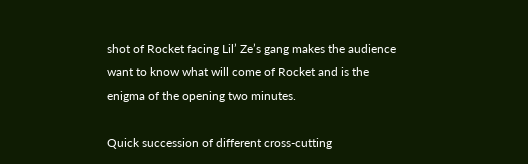shot of Rocket facing Lil’ Ze’s gang makes the audience want to know what will come of Rocket and is the enigma of the opening two minutes.

Quick succession of different cross-cutting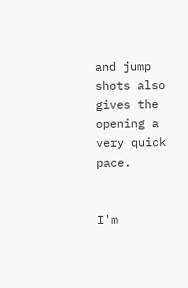and jump shots also gives the opening a very quick pace.


I'm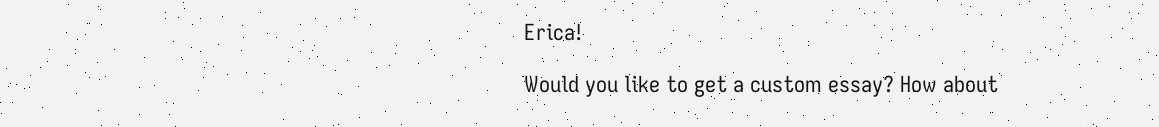Erica!

Would you like to get a custom essay? How about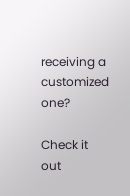receiving a customized one?

Check it out